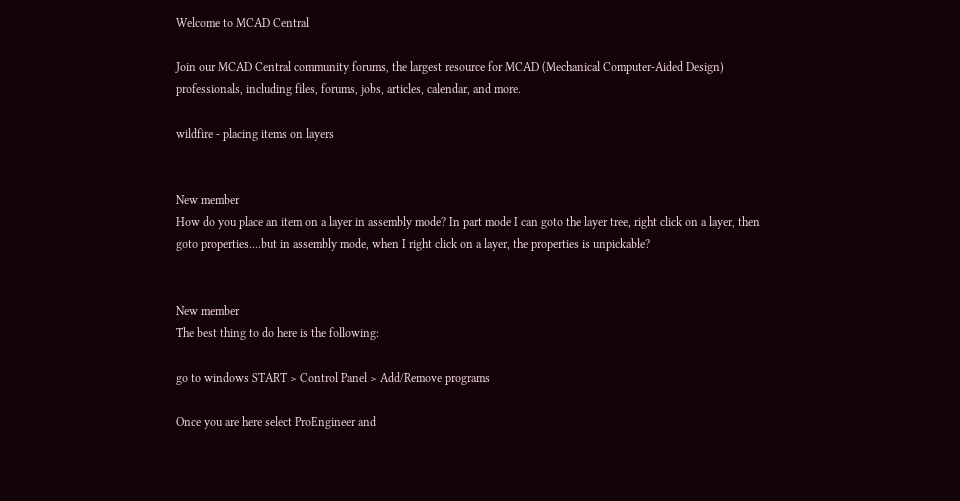Welcome to MCAD Central

Join our MCAD Central community forums, the largest resource for MCAD (Mechanical Computer-Aided Design) professionals, including files, forums, jobs, articles, calendar, and more.

wildfire - placing items on layers


New member
How do you place an item on a layer in assembly mode? In part mode I can goto the layer tree, right click on a layer, then goto properties....but in assembly mode, when I right click on a layer, the properties is unpickable?


New member
The best thing to do here is the following:

go to windows START > Control Panel > Add/Remove programs

Once you are here select ProEngineer and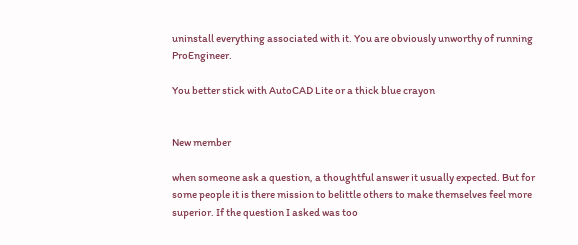uninstall everything associated with it. You are obviously unworthy of running ProEngineer.

You better stick with AutoCAD Lite or a thick blue crayon


New member

when someone ask a question, a thoughtful answer it usually expected. But for some people it is there mission to belittle others to make themselves feel more superior. If the question I asked was too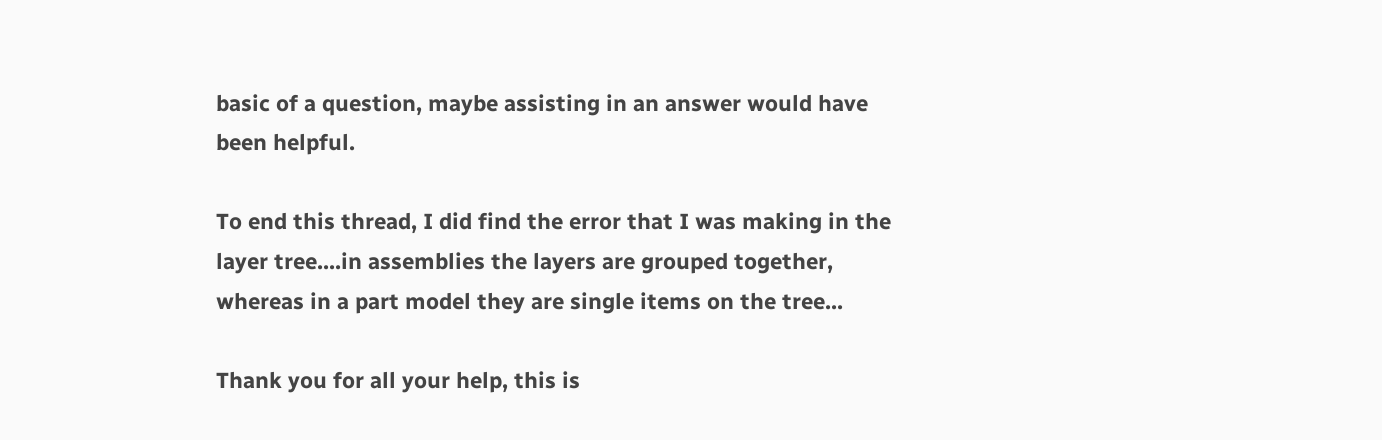basic of a question, maybe assisting in an answer would have been helpful.

To end this thread, I did find the error that I was making in the layer tree....in assemblies the layers are grouped together, whereas in a part model they are single items on the tree...

Thank you for all your help, this is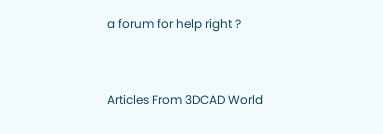a forum for help right ?


Articles From 3DCAD World